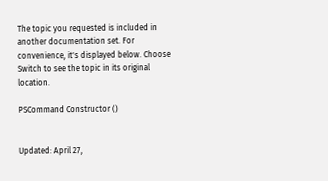The topic you requested is included in another documentation set. For convenience, it's displayed below. Choose Switch to see the topic in its original location.

PSCommand Constructor ()


Updated: April 27,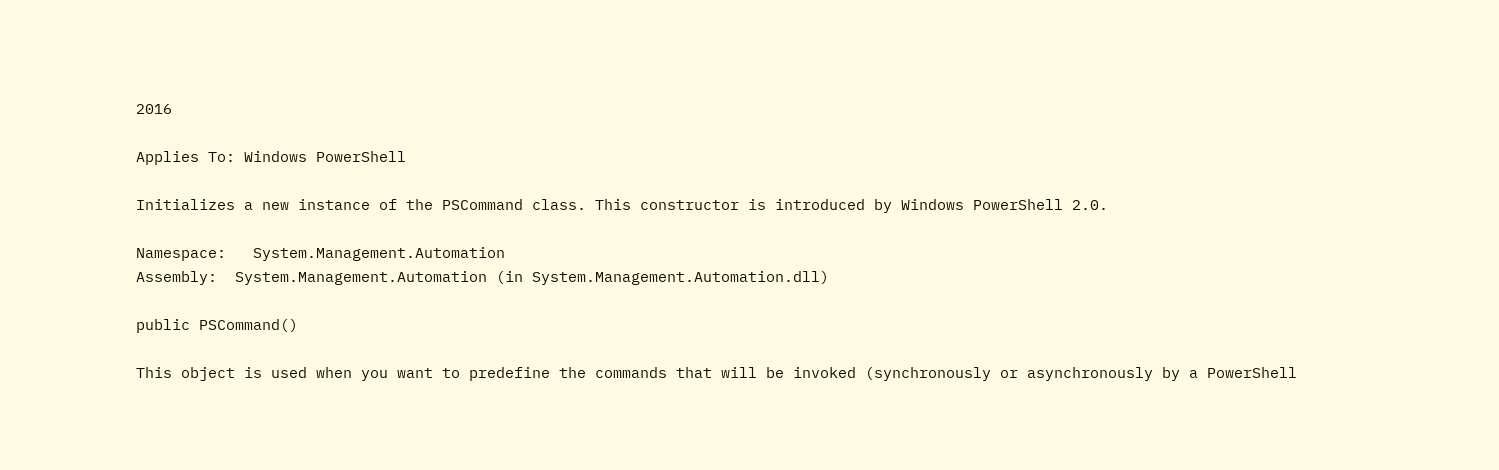2016

Applies To: Windows PowerShell

Initializes a new instance of the PSCommand class. This constructor is introduced by Windows PowerShell 2.0.

Namespace:   System.Management.Automation
Assembly:  System.Management.Automation (in System.Management.Automation.dll)

public PSCommand()

This object is used when you want to predefine the commands that will be invoked (synchronously or asynchronously by a PowerShell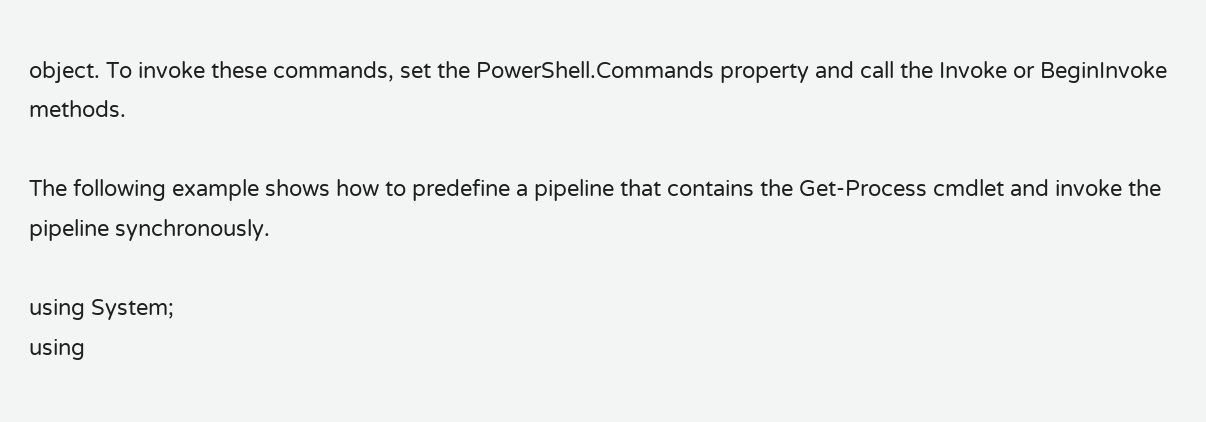object. To invoke these commands, set the PowerShell.Commands property and call the Invoke or BeginInvoke methods.

The following example shows how to predefine a pipeline that contains the Get-Process cmdlet and invoke the pipeline synchronously.

using System;
using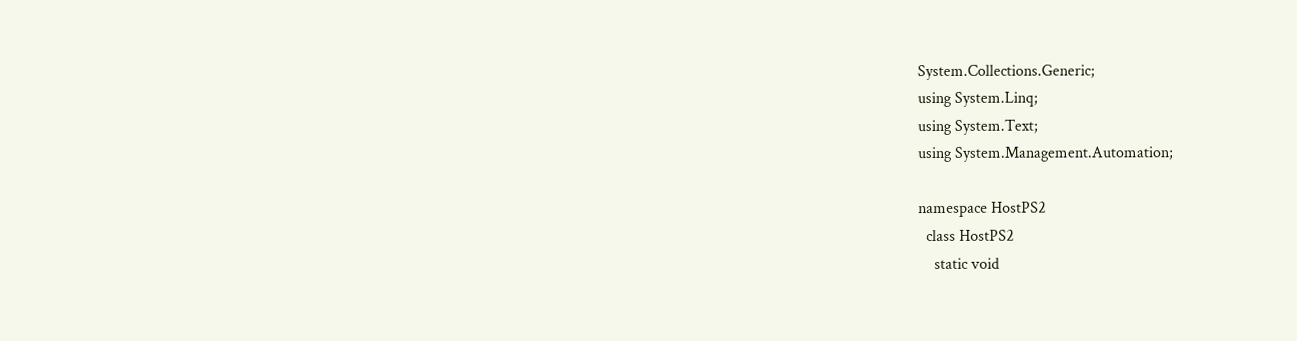System.Collections.Generic;
using System.Linq;
using System.Text;
using System.Management.Automation;

namespace HostPS2
  class HostPS2
    static void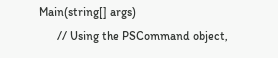Main(string[] args)
      // Using the PSCommand object,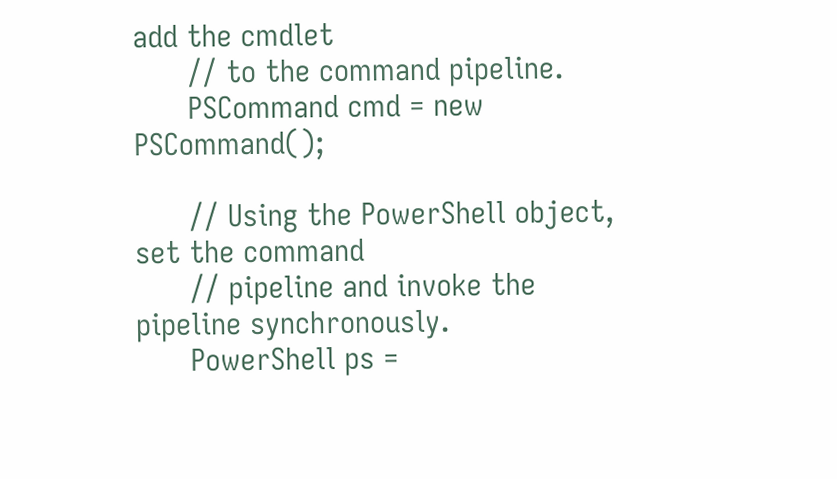add the cmdlet
      // to the command pipeline.
      PSCommand cmd = new PSCommand();

      // Using the PowerShell object, set the command
      // pipeline and invoke the pipeline synchronously.
      PowerShell ps =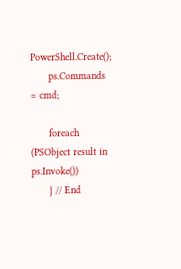PowerShell.Create();
      ps.Commands = cmd;

      foreach (PSObject result in ps.Invoke())
      } // End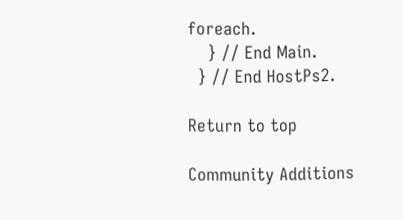foreach.
    } // End Main.
  } // End HostPs2.

Return to top

Community Additions